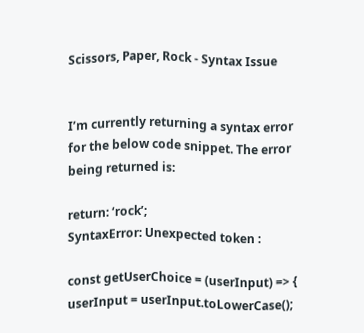Scissors, Paper, Rock - Syntax Issue


I’m currently returning a syntax error for the below code snippet. The error being returned is:

return: ‘rock’;
SyntaxError: Unexpected token :

const getUserChoice = (userInput) => { userInput = userInput.toLowerCase();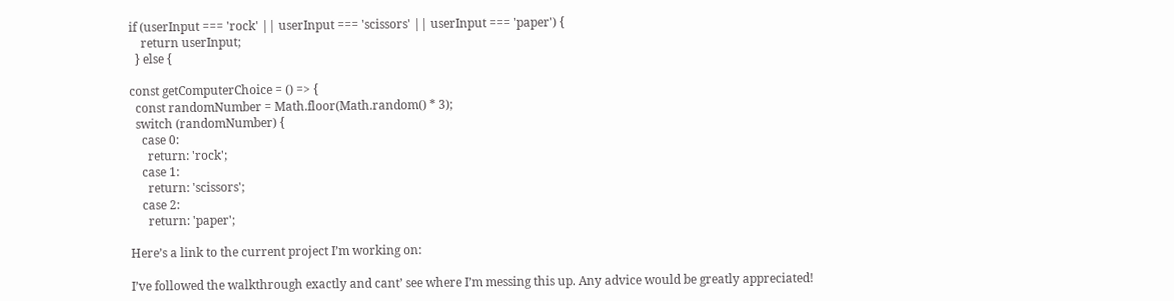if (userInput === 'rock' || userInput === 'scissors' || userInput === 'paper') {
    return userInput;
  } else {

const getComputerChoice = () => {
  const randomNumber = Math.floor(Math.random() * 3);
  switch (randomNumber) {
    case 0:
      return: 'rock';
    case 1:
      return: 'scissors';
    case 2:
      return: 'paper';

Here’s a link to the current project I’m working on:

I’ve followed the walkthrough exactly and cant’ see where I’m messing this up. Any advice would be greatly appreciated!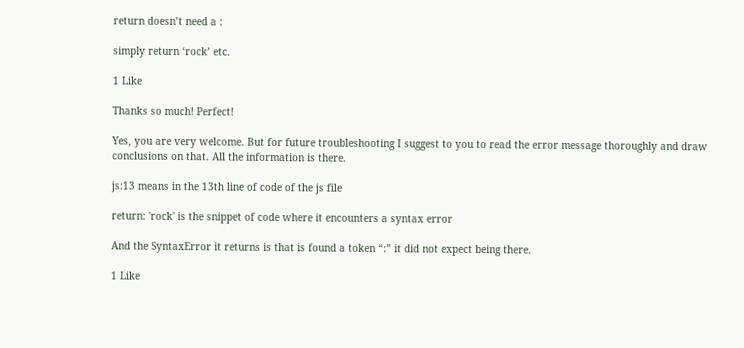return doesn’t need a :

simply return ‘rock’ etc.

1 Like

Thanks so much! Perfect!

Yes, you are very welcome. But for future troubleshooting I suggest to you to read the error message thoroughly and draw conclusions on that. All the information is there.

js:13 means in the 13th line of code of the js file

return: 'rock' is the snippet of code where it encounters a syntax error

And the SyntaxError it returns is that is found a token “:” it did not expect being there.

1 Like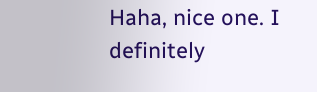Haha, nice one. I definitely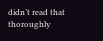didn’t read that thoroughly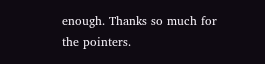enough. Thanks so much for the pointers.